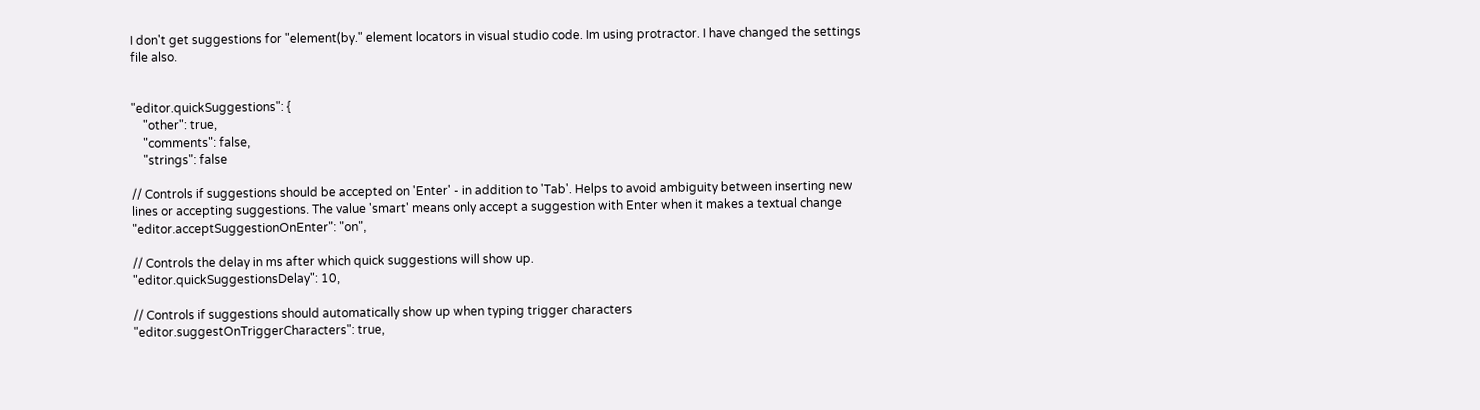I don't get suggestions for "element(by." element locators in visual studio code. Im using protractor. I have changed the settings file also.


"editor.quickSuggestions": {
    "other": true,
    "comments": false,
    "strings": false

// Controls if suggestions should be accepted on 'Enter' - in addition to 'Tab'. Helps to avoid ambiguity between inserting new lines or accepting suggestions. The value 'smart' means only accept a suggestion with Enter when it makes a textual change
"editor.acceptSuggestionOnEnter": "on",

// Controls the delay in ms after which quick suggestions will show up.
"editor.quickSuggestionsDelay": 10,

// Controls if suggestions should automatically show up when typing trigger characters
"editor.suggestOnTriggerCharacters": true,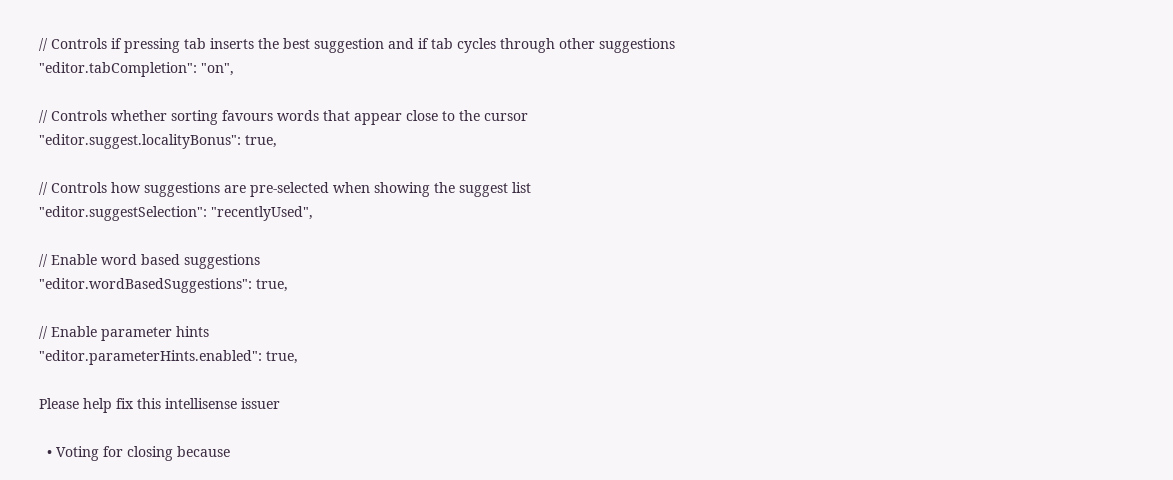// Controls if pressing tab inserts the best suggestion and if tab cycles through other suggestions
"editor.tabCompletion": "on",

// Controls whether sorting favours words that appear close to the cursor
"editor.suggest.localityBonus": true,

// Controls how suggestions are pre-selected when showing the suggest list
"editor.suggestSelection": "recentlyUsed",

// Enable word based suggestions
"editor.wordBasedSuggestions": true,

// Enable parameter hints
"editor.parameterHints.enabled": true,

Please help fix this intellisense issuer

  • Voting for closing because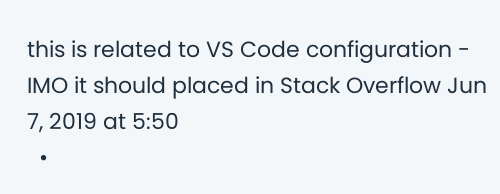this is related to VS Code configuration - IMO it should placed in Stack Overflow Jun 7, 2019 at 5:50
  •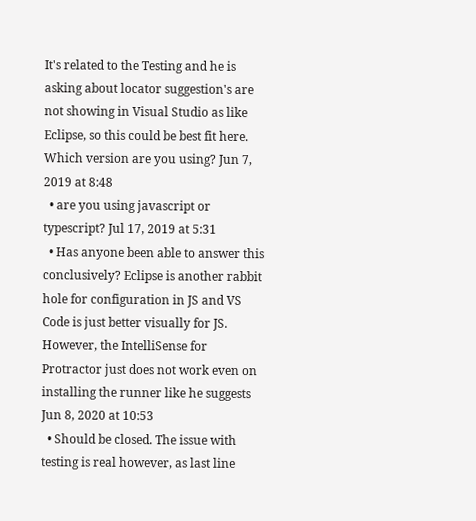It's related to the Testing and he is asking about locator suggestion's are not showing in Visual Studio as like Eclipse, so this could be best fit here. Which version are you using? Jun 7, 2019 at 8:48
  • are you using javascript or typescript? Jul 17, 2019 at 5:31
  • Has anyone been able to answer this conclusively? Eclipse is another rabbit hole for configuration in JS and VS Code is just better visually for JS. However, the IntelliSense for Protractor just does not work even on installing the runner like he suggests Jun 8, 2020 at 10:53
  • Should be closed. The issue with testing is real however, as last line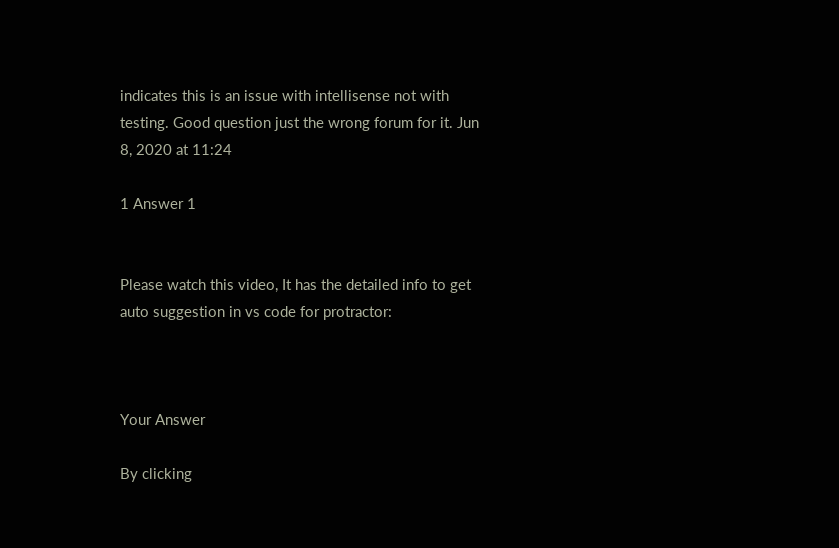indicates this is an issue with intellisense not with testing. Good question just the wrong forum for it. Jun 8, 2020 at 11:24

1 Answer 1


Please watch this video, It has the detailed info to get auto suggestion in vs code for protractor:



Your Answer

By clicking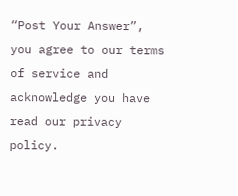“Post Your Answer”, you agree to our terms of service and acknowledge you have read our privacy policy.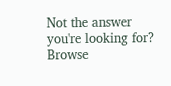Not the answer you're looking for? Browse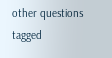other questions tagged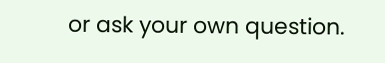or ask your own question.